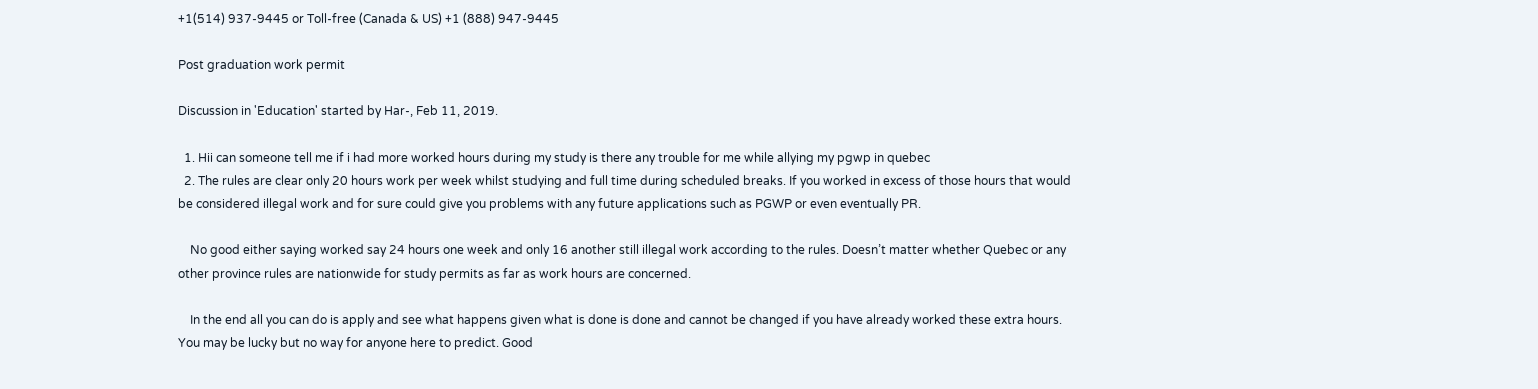+1(514) 937-9445 or Toll-free (Canada & US) +1 (888) 947-9445

Post graduation work permit

Discussion in 'Education' started by Har-, Feb 11, 2019.

  1. Hii can someone tell me if i had more worked hours during my study is there any trouble for me while allying my pgwp in quebec
  2. The rules are clear only 20 hours work per week whilst studying and full time during scheduled breaks. If you worked in excess of those hours that would be considered illegal work and for sure could give you problems with any future applications such as PGWP or even eventually PR.

    No good either saying worked say 24 hours one week and only 16 another still illegal work according to the rules. Doesn’t matter whether Quebec or any other province rules are nationwide for study permits as far as work hours are concerned.

    In the end all you can do is apply and see what happens given what is done is done and cannot be changed if you have already worked these extra hours. You may be lucky but no way for anyone here to predict. Good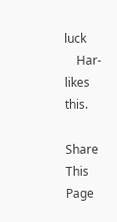luck
    Har- likes this.

Share This Page